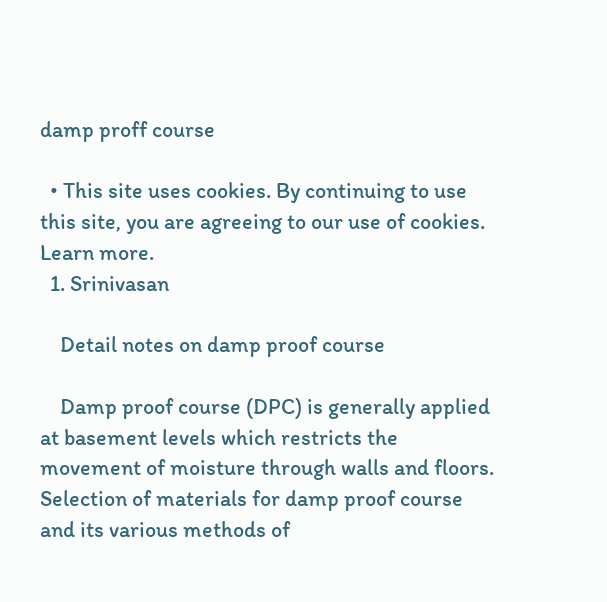damp proff course

  • This site uses cookies. By continuing to use this site, you are agreeing to our use of cookies. Learn more.
  1. Srinivasan

    Detail notes on damp proof course

    Damp proof course (DPC) is generally applied at basement levels which restricts the movement of moisture through walls and floors. Selection of materials for damp proof course and its various methods of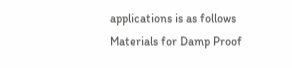applications is as follows Materials for Damp Proof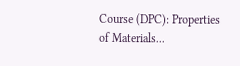Course (DPC): Properties of Materials...